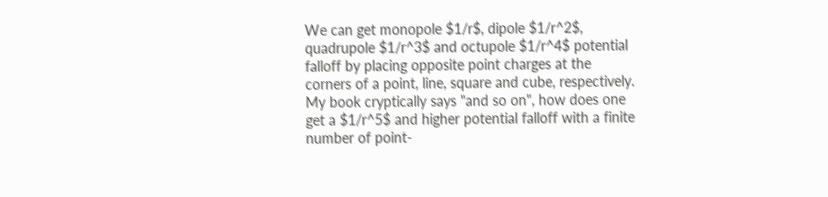We can get monopole $1/r$, dipole $1/r^2$, quadrupole $1/r^3$ and octupole $1/r^4$ potential falloff by placing opposite point charges at the corners of a point, line, square and cube, respectively. My book cryptically says "and so on", how does one get a $1/r^5$ and higher potential falloff with a finite number of point-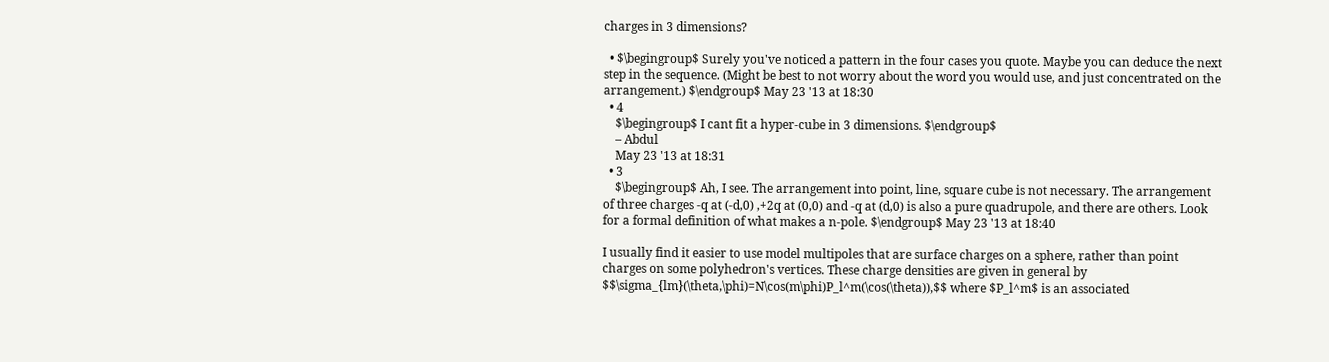charges in 3 dimensions?

  • $\begingroup$ Surely you've noticed a pattern in the four cases you quote. Maybe you can deduce the next step in the sequence. (Might be best to not worry about the word you would use, and just concentrated on the arrangement.) $\endgroup$ May 23 '13 at 18:30
  • 4
    $\begingroup$ I cant fit a hyper-cube in 3 dimensions. $\endgroup$
    – Abdul
    May 23 '13 at 18:31
  • 3
    $\begingroup$ Ah, I see. The arrangement into point, line, square cube is not necessary. The arrangement of three charges -q at (-d,0) ,+2q at (0,0) and -q at (d,0) is also a pure quadrupole, and there are others. Look for a formal definition of what makes a n-pole. $\endgroup$ May 23 '13 at 18:40

I usually find it easier to use model multipoles that are surface charges on a sphere, rather than point charges on some polyhedron's vertices. These charge densities are given in general by $$\sigma_{lm}(\theta,\phi)=N\cos(m\phi)P_l^m(\cos(\theta)),$$ where $P_l^m$ is an associated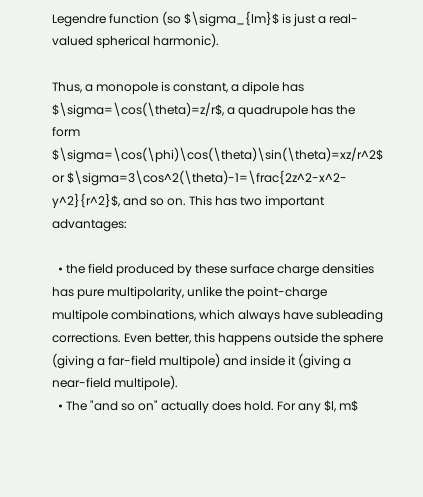Legendre function (so $\sigma_{lm}$ is just a real-valued spherical harmonic).

Thus, a monopole is constant, a dipole has $\sigma=\cos(\theta)=z/r$, a quadrupole has the form $\sigma=\cos(\phi)\cos(\theta)\sin(\theta)=xz/r^2$ or $\sigma=3\cos^2(\theta)-1=\frac{2z^2-x^2-y^2}{r^2}$, and so on. This has two important advantages:

  • the field produced by these surface charge densities has pure multipolarity, unlike the point-charge multipole combinations, which always have subleading corrections. Even better, this happens outside the sphere (giving a far-field multipole) and inside it (giving a near-field multipole).
  • The "and so on" actually does hold. For any $l, m$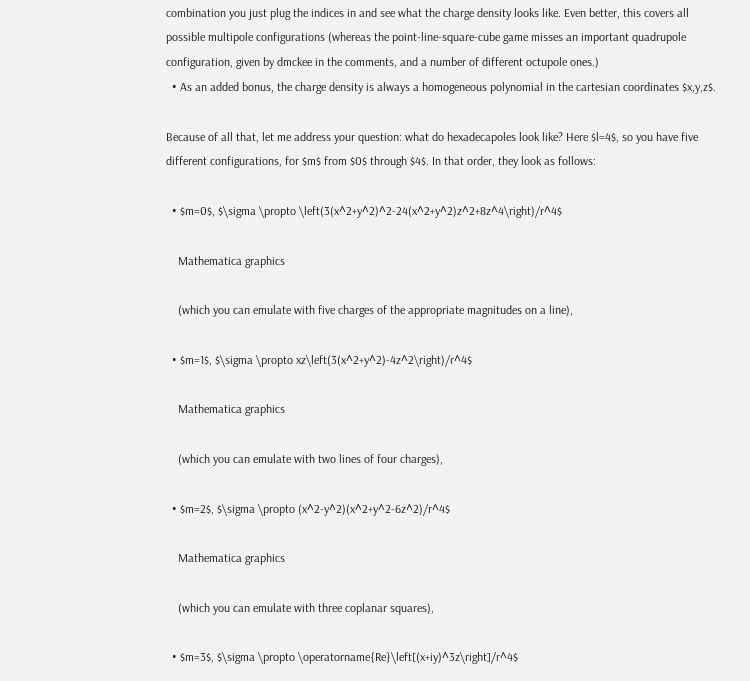combination you just plug the indices in and see what the charge density looks like. Even better, this covers all possible multipole configurations (whereas the point-line-square-cube game misses an important quadrupole configuration, given by dmckee in the comments, and a number of different octupole ones.)
  • As an added bonus, the charge density is always a homogeneous polynomial in the cartesian coordinates $x,y,z$.

Because of all that, let me address your question: what do hexadecapoles look like? Here $l=4$, so you have five different configurations, for $m$ from $0$ through $4$. In that order, they look as follows:

  • $m=0$, $\sigma \propto \left(3(x^2+y^2)^2-24(x^2+y^2)z^2+8z^4\right)/r^4$

    Mathematica graphics

    (which you can emulate with five charges of the appropriate magnitudes on a line),

  • $m=1$, $\sigma \propto xz\left(3(x^2+y^2)-4z^2\right)/r^4$

    Mathematica graphics

    (which you can emulate with two lines of four charges),

  • $m=2$, $\sigma \propto (x^2-y^2)(x^2+y^2-6z^2)/r^4$

    Mathematica graphics

    (which you can emulate with three coplanar squares),

  • $m=3$, $\sigma \propto \operatorname{Re}\left[(x+iy)^3z\right]/r^4$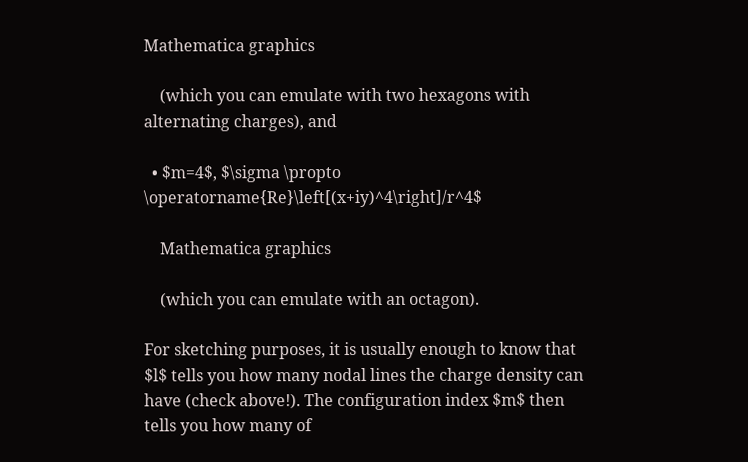Mathematica graphics

    (which you can emulate with two hexagons with alternating charges), and

  • $m=4$, $\sigma \propto \operatorname{Re}\left[(x+iy)^4\right]/r^4$

    Mathematica graphics

    (which you can emulate with an octagon).

For sketching purposes, it is usually enough to know that $l$ tells you how many nodal lines the charge density can have (check above!). The configuration index $m$ then tells you how many of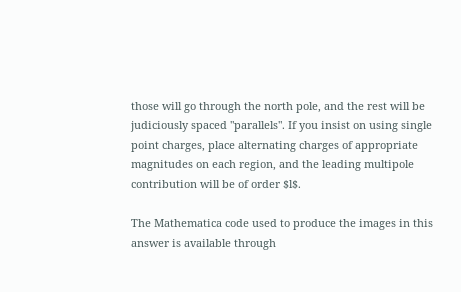those will go through the north pole, and the rest will be judiciously spaced "parallels". If you insist on using single point charges, place alternating charges of appropriate magnitudes on each region, and the leading multipole contribution will be of order $l$.

The Mathematica code used to produce the images in this answer is available through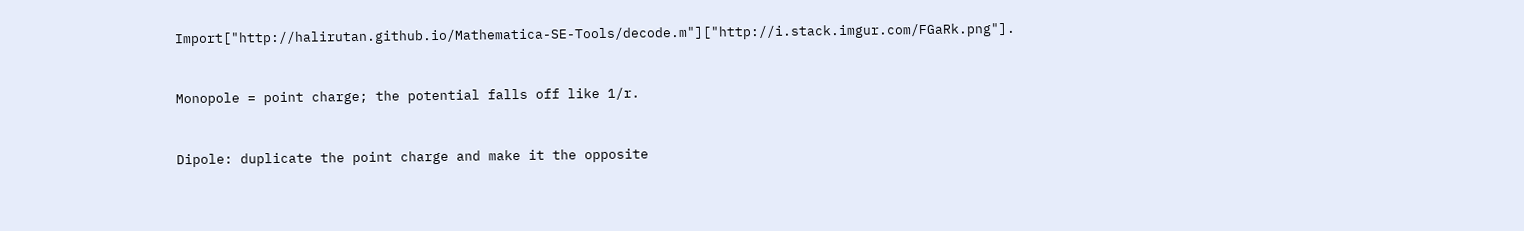Import["http://halirutan.github.io/Mathematica-SE-Tools/decode.m"]["http://i.stack.imgur.com/FGaRk.png"].


Monopole = point charge; the potential falls off like 1/r.


Dipole: duplicate the point charge and make it the opposite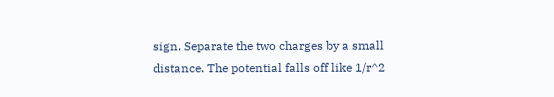sign. Separate the two charges by a small distance. The potential falls off like 1/r^2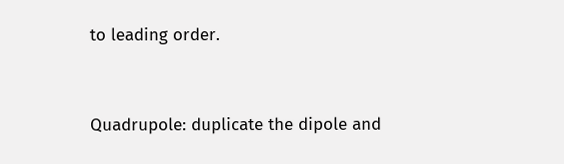to leading order.


Quadrupole: duplicate the dipole and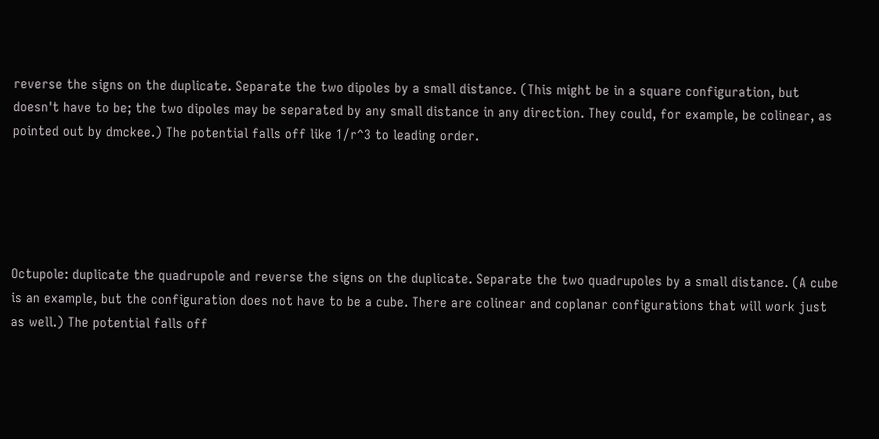reverse the signs on the duplicate. Separate the two dipoles by a small distance. (This might be in a square configuration, but doesn't have to be; the two dipoles may be separated by any small distance in any direction. They could, for example, be colinear, as pointed out by dmckee.) The potential falls off like 1/r^3 to leading order.





Octupole: duplicate the quadrupole and reverse the signs on the duplicate. Separate the two quadrupoles by a small distance. (A cube is an example, but the configuration does not have to be a cube. There are colinear and coplanar configurations that will work just as well.) The potential falls off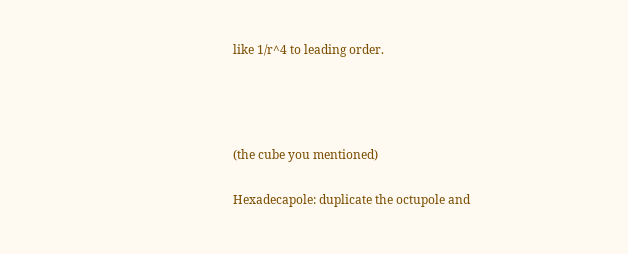like 1/r^4 to leading order.






(the cube you mentioned)


Hexadecapole: duplicate the octupole and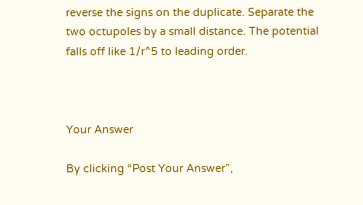reverse the signs on the duplicate. Separate the two octupoles by a small distance. The potential falls off like 1/r^5 to leading order.



Your Answer

By clicking “Post Your Answer”,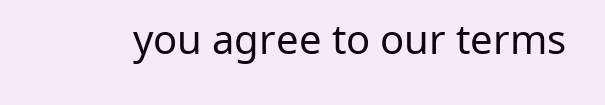you agree to our terms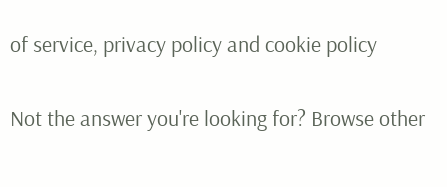of service, privacy policy and cookie policy

Not the answer you're looking for? Browse other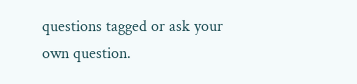questions tagged or ask your own question.